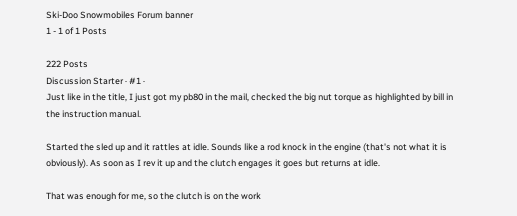Ski-Doo Snowmobiles Forum banner
1 - 1 of 1 Posts

222 Posts
Discussion Starter · #1 ·
Just like in the title, I just got my pb80 in the mail, checked the big nut torque as highlighted by bill in the instruction manual.

Started the sled up and it rattles at idle. Sounds like a rod knock in the engine (that's not what it is obviously). As soon as I rev it up and the clutch engages it goes but returns at idle.

That was enough for me, so the clutch is on the work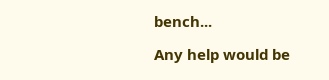bench...

Any help would be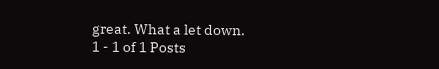great. What a let down.
1 - 1 of 1 Posts